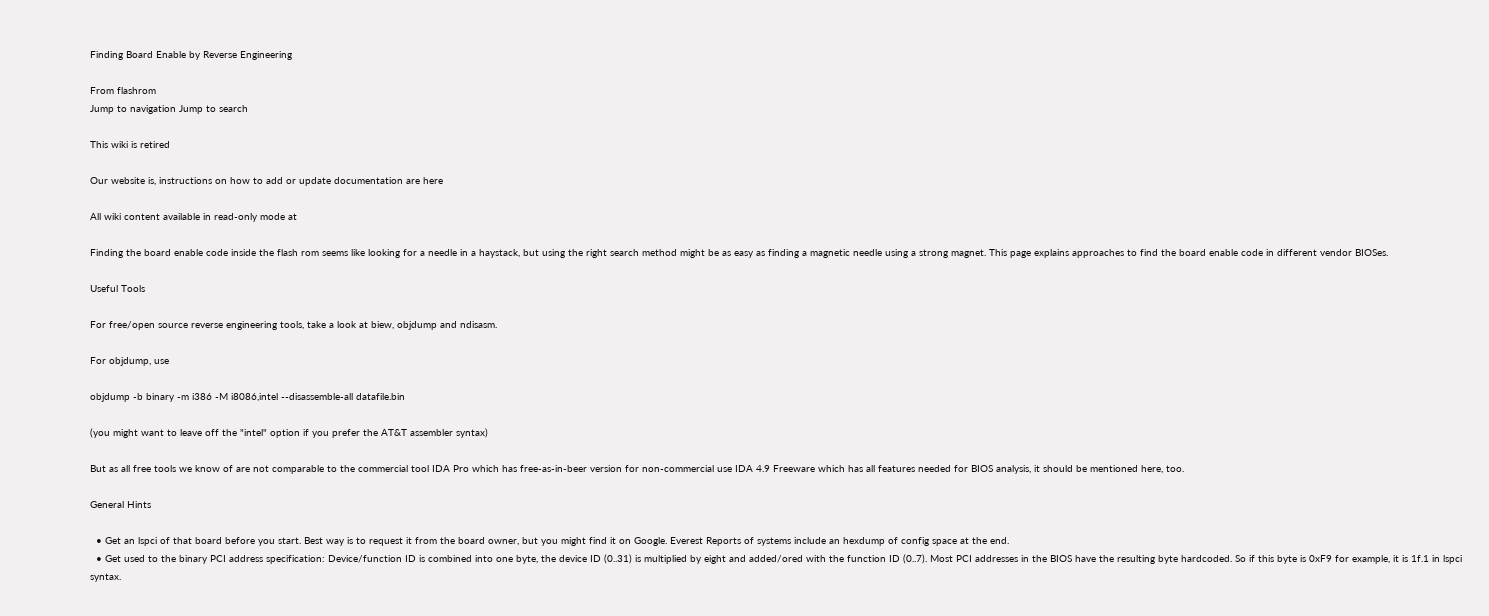Finding Board Enable by Reverse Engineering

From flashrom
Jump to navigation Jump to search

This wiki is retired

Our website is, instructions on how to add or update documentation are here

All wiki content available in read-only mode at

Finding the board enable code inside the flash rom seems like looking for a needle in a haystack, but using the right search method might be as easy as finding a magnetic needle using a strong magnet. This page explains approaches to find the board enable code in different vendor BIOSes.

Useful Tools

For free/open source reverse engineering tools, take a look at biew, objdump and ndisasm.

For objdump, use

objdump -b binary -m i386 -M i8086,intel --disassemble-all datafile.bin

(you might want to leave off the "intel" option if you prefer the AT&T assembler syntax)

But as all free tools we know of are not comparable to the commercial tool IDA Pro which has free-as-in-beer version for non-commercial use IDA 4.9 Freeware which has all features needed for BIOS analysis, it should be mentioned here, too.

General Hints

  • Get an lspci of that board before you start. Best way is to request it from the board owner, but you might find it on Google. Everest Reports of systems include an hexdump of config space at the end.
  • Get used to the binary PCI address specification: Device/function ID is combined into one byte, the device ID (0..31) is multiplied by eight and added/ored with the function ID (0..7). Most PCI addresses in the BIOS have the resulting byte hardcoded. So if this byte is 0xF9 for example, it is 1f.1 in lspci syntax.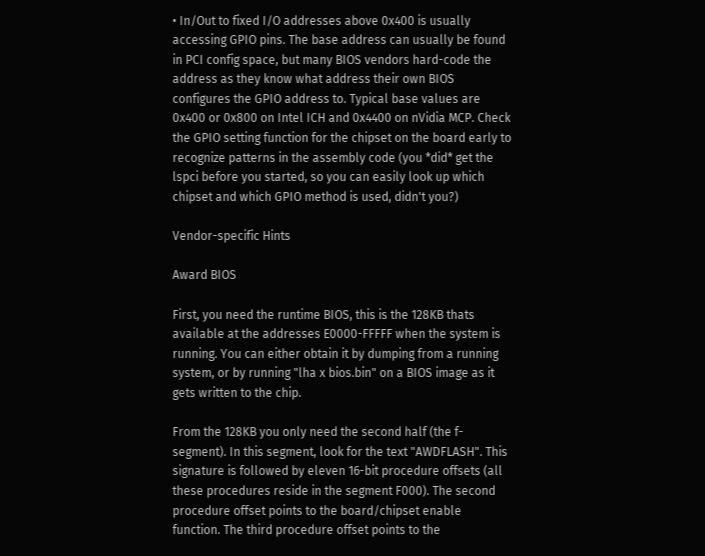• In/Out to fixed I/O addresses above 0x400 is usually accessing GPIO pins. The base address can usually be found in PCI config space, but many BIOS vendors hard-code the address as they know what address their own BIOS configures the GPIO address to. Typical base values are 0x400 or 0x800 on Intel ICH and 0x4400 on nVidia MCP. Check the GPIO setting function for the chipset on the board early to recognize patterns in the assembly code (you *did* get the lspci before you started, so you can easily look up which chipset and which GPIO method is used, didn't you?)

Vendor-specific Hints

Award BIOS

First, you need the runtime BIOS, this is the 128KB thats available at the addresses E0000-FFFFF when the system is running. You can either obtain it by dumping from a running system, or by running "lha x bios.bin" on a BIOS image as it gets written to the chip.

From the 128KB you only need the second half (the f-segment). In this segment, look for the text "AWDFLASH". This signature is followed by eleven 16-bit procedure offsets (all these procedures reside in the segment F000). The second procedure offset points to the board/chipset enable function. The third procedure offset points to the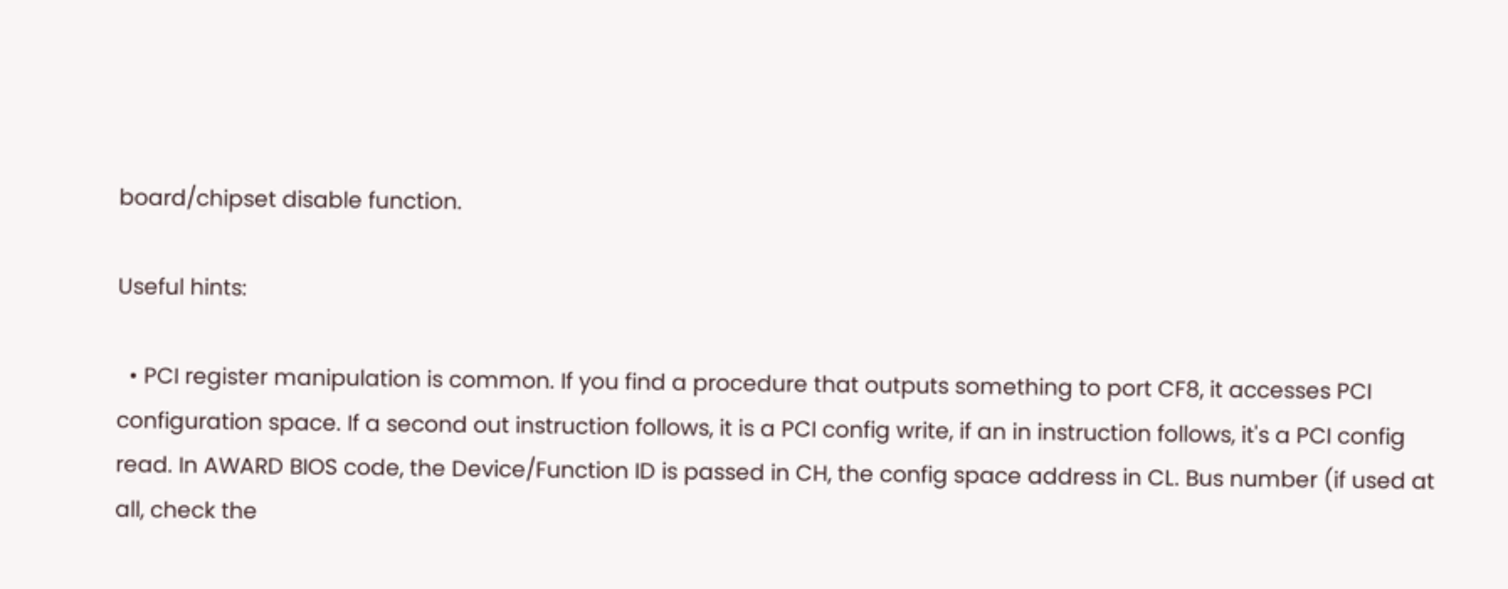board/chipset disable function.

Useful hints:

  • PCI register manipulation is common. If you find a procedure that outputs something to port CF8, it accesses PCI configuration space. If a second out instruction follows, it is a PCI config write, if an in instruction follows, it's a PCI config read. In AWARD BIOS code, the Device/Function ID is passed in CH, the config space address in CL. Bus number (if used at all, check the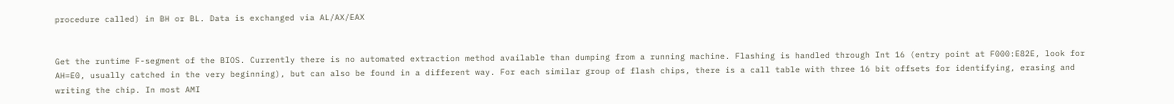procedure called) in BH or BL. Data is exchanged via AL/AX/EAX


Get the runtime F-segment of the BIOS. Currently there is no automated extraction method available than dumping from a running machine. Flashing is handled through Int 16 (entry point at F000:E82E, look for AH=E0, usually catched in the very beginning), but can also be found in a different way. For each similar group of flash chips, there is a call table with three 16 bit offsets for identifying, erasing and writing the chip. In most AMI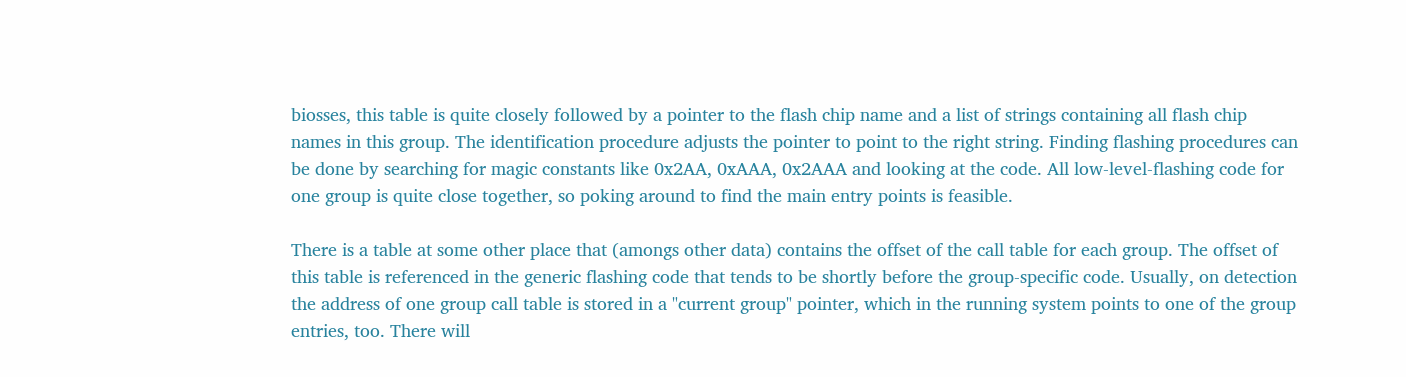biosses, this table is quite closely followed by a pointer to the flash chip name and a list of strings containing all flash chip names in this group. The identification procedure adjusts the pointer to point to the right string. Finding flashing procedures can be done by searching for magic constants like 0x2AA, 0xAAA, 0x2AAA and looking at the code. All low-level-flashing code for one group is quite close together, so poking around to find the main entry points is feasible.

There is a table at some other place that (amongs other data) contains the offset of the call table for each group. The offset of this table is referenced in the generic flashing code that tends to be shortly before the group-specific code. Usually, on detection the address of one group call table is stored in a "current group" pointer, which in the running system points to one of the group entries, too. There will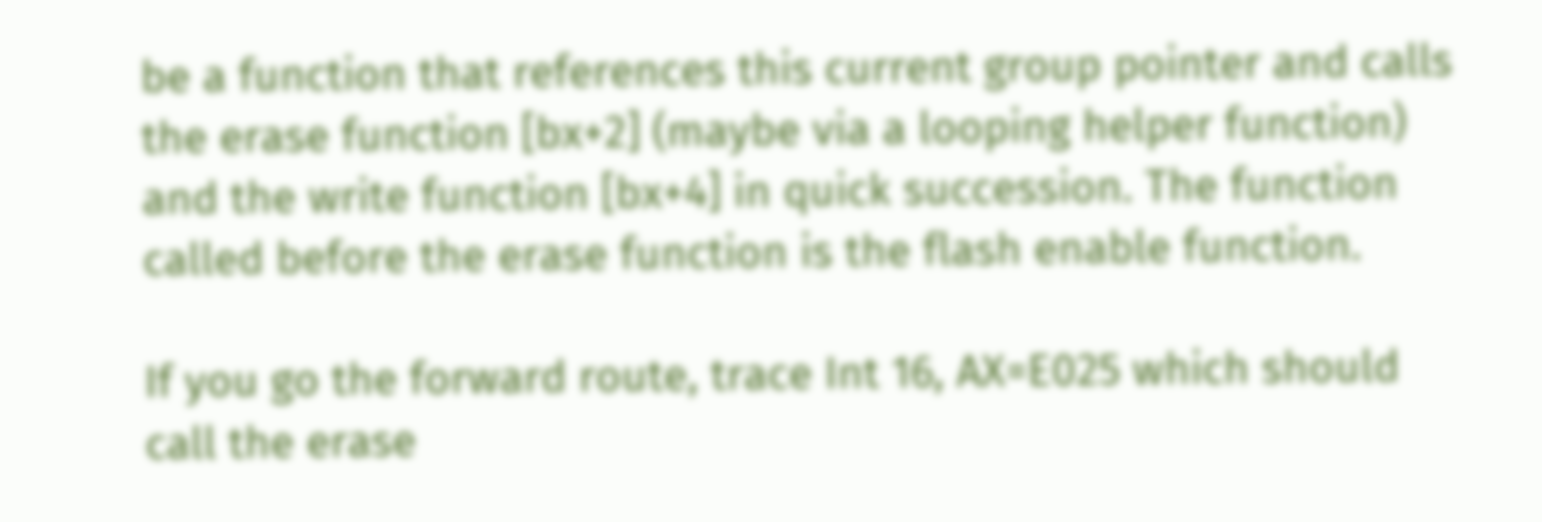be a function that references this current group pointer and calls the erase function [bx+2] (maybe via a looping helper function) and the write function [bx+4] in quick succession. The function called before the erase function is the flash enable function.

If you go the forward route, trace Int 16, AX=E025 which should call the erase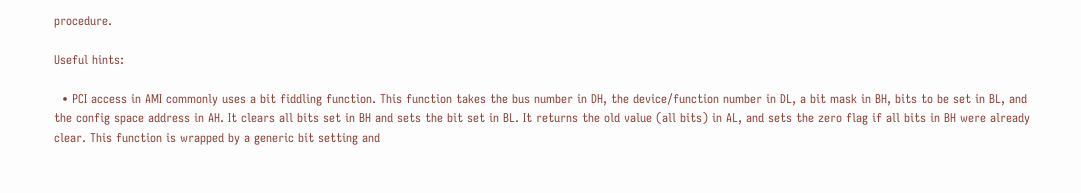procedure.

Useful hints:

  • PCI access in AMI commonly uses a bit fiddling function. This function takes the bus number in DH, the device/function number in DL, a bit mask in BH, bits to be set in BL, and the config space address in AH. It clears all bits set in BH and sets the bit set in BL. It returns the old value (all bits) in AL, and sets the zero flag if all bits in BH were already clear. This function is wrapped by a generic bit setting and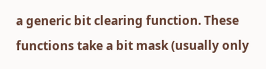a generic bit clearing function. These functions take a bit mask (usually only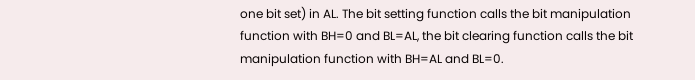one bit set) in AL. The bit setting function calls the bit manipulation function with BH=0 and BL=AL, the bit clearing function calls the bit manipulation function with BH=AL and BL=0.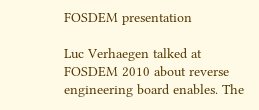FOSDEM presentation

Luc Verhaegen talked at FOSDEM 2010 about reverse engineering board enables. The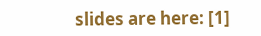slides are here: [1]